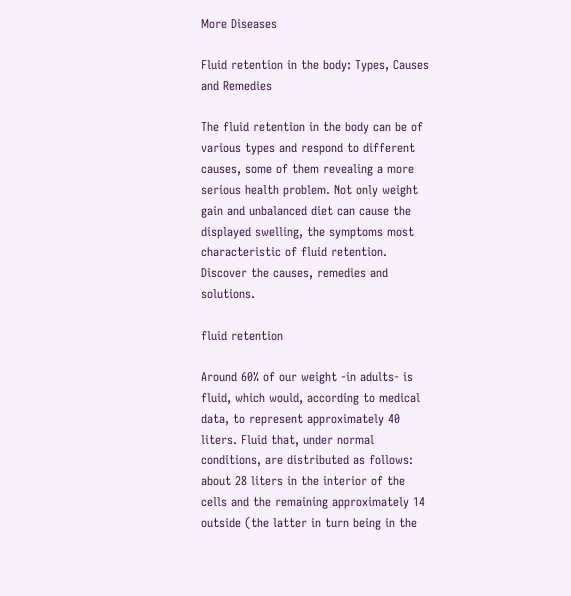More Diseases

Fluid retention in the body: Types, Causes and Remedies

The fluid retention in the body can be of various types and respond to different causes, some of them revealing a more serious health problem. Not only weight gain and unbalanced diet can cause the displayed swelling, the symptoms most characteristic of fluid retention. Discover the causes, remedies and solutions.

fluid retention

Around 60% of our weight -in adults- is fluid, which would, according to medical data, to represent approximately 40 liters. Fluid that, under normal conditions, are distributed as follows: about 28 liters in the interior of the cells and the remaining approximately 14 outside (the latter in turn being in the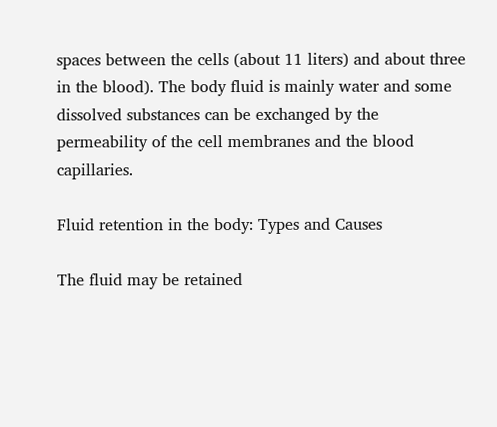spaces between the cells (about 11 liters) and about three in the blood). The body fluid is mainly water and some dissolved substances can be exchanged by the permeability of the cell membranes and the blood capillaries.

Fluid retention in the body: Types and Causes

The fluid may be retained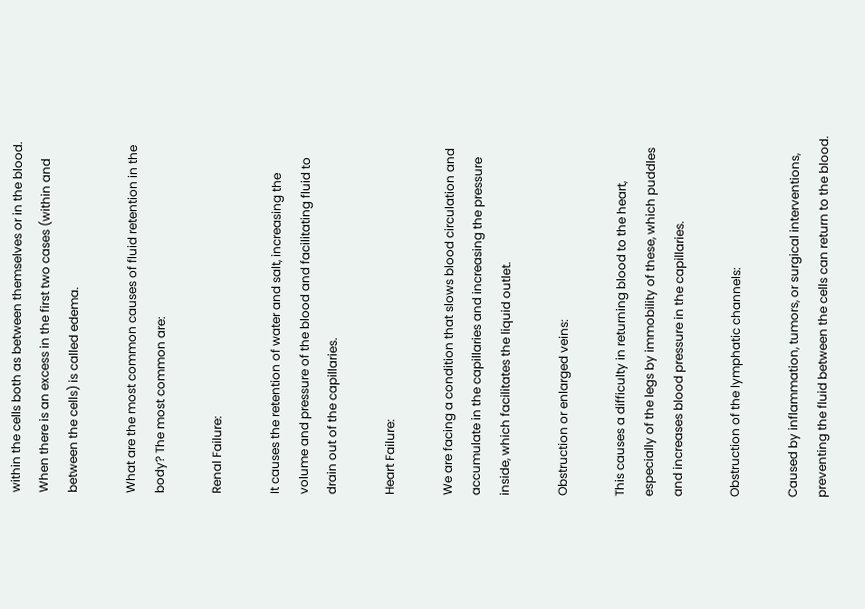within the cells both as between themselves or in the blood. When there is an excess in the first two cases (within and between the cells) is called edema.

What are the most common causes of fluid retention in the body? The most common are:

Renal Failure:

It causes the retention of water and salt, increasing the volume and pressure of the blood and facilitating fluid to drain out of the capillaries.

Heart Failure:

We are facing a condition that slows blood circulation and accumulate in the capillaries and increasing the pressure inside, which facilitates the liquid outlet.

Obstruction or enlarged veins:

This causes a difficulty in returning blood to the heart, especially of the legs by immobility of these, which puddles and increases blood pressure in the capillaries.

Obstruction of the lymphatic channels:

Caused by inflammation, tumors, or surgical interventions, preventing the fluid between the cells can return to the blood.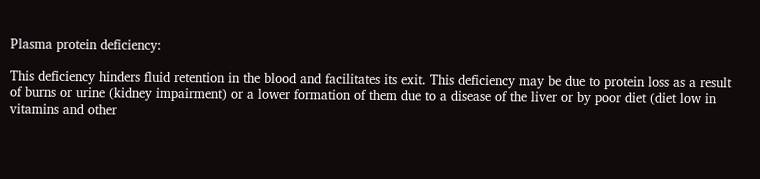Plasma protein deficiency:

This deficiency hinders fluid retention in the blood and facilitates its exit. This deficiency may be due to protein loss as a result of burns or urine (kidney impairment) or a lower formation of them due to a disease of the liver or by poor diet (diet low in vitamins and other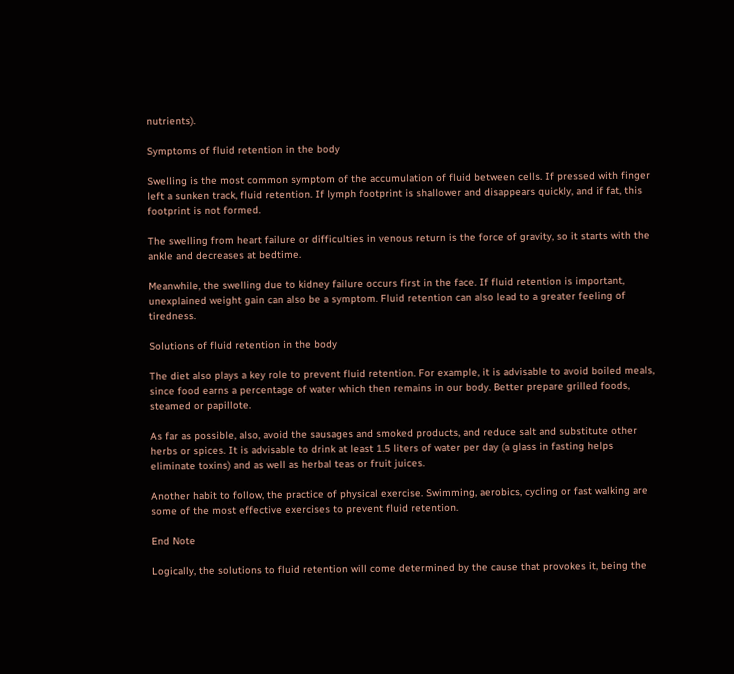nutrients).

Symptoms of fluid retention in the body

Swelling is the most common symptom of the accumulation of fluid between cells. If pressed with finger left a sunken track, fluid retention. If lymph footprint is shallower and disappears quickly, and if fat, this footprint is not formed.

The swelling from heart failure or difficulties in venous return is the force of gravity, so it starts with the ankle and decreases at bedtime.

Meanwhile, the swelling due to kidney failure occurs first in the face. If fluid retention is important, unexplained weight gain can also be a symptom. Fluid retention can also lead to a greater feeling of tiredness.

Solutions of fluid retention in the body

The diet also plays a key role to prevent fluid retention. For example, it is advisable to avoid boiled meals, since food earns a percentage of water which then remains in our body. Better prepare grilled foods, steamed or papillote.

As far as possible, also, avoid the sausages and smoked products, and reduce salt and substitute other herbs or spices. It is advisable to drink at least 1.5 liters of water per day (a glass in fasting helps eliminate toxins) and as well as herbal teas or fruit juices.

Another habit to follow, the practice of physical exercise. Swimming, aerobics, cycling or fast walking are some of the most effective exercises to prevent fluid retention.

End Note

Logically, the solutions to fluid retention will come determined by the cause that provokes it, being the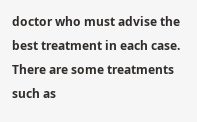doctor who must advise the best treatment in each case. There are some treatments such as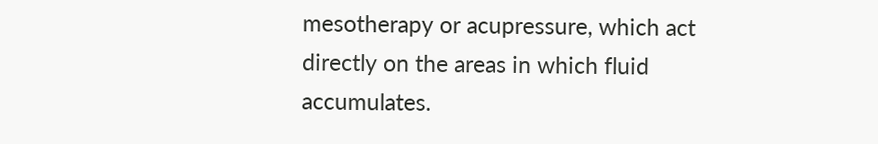mesotherapy or acupressure, which act directly on the areas in which fluid accumulates.